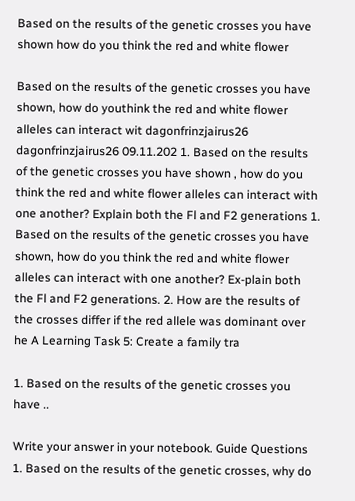Based on the results of the genetic crosses you have shown how do you think the red and white flower

Based on the results of the genetic crosses you have shown, how do youthink the red and white flower alleles can interact wit dagonfrinzjairus26 dagonfrinzjairus26 09.11.202 1. Based on the results of the genetic crosses you have shown , how do you think the red and white flower alleles can interact with one another? Explain both the Fl and F2 generations 1. Based on the results of the genetic crosses you have shown, how do you think the red and white flower alleles can interact with one another? Ex-plain both the Fl and F2 generations. 2. How are the results of the crosses differ if the red allele was dominant over he A Learning Task 5: Create a family tra

1. Based on the results of the genetic crosses you have ..

Write your answer in your notebook. Guide Questions 1. Based on the results of the genetic crosses, why do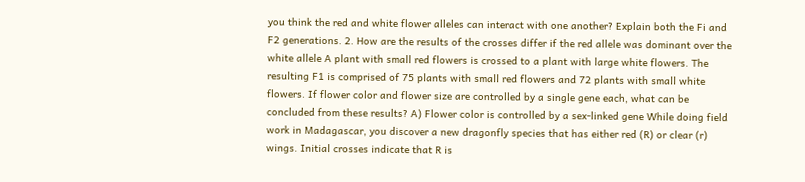you think the red and white flower alleles can interact with one another? Explain both the Fi and F2 generations. 2. How are the results of the crosses differ if the red allele was dominant over the white allele A plant with small red flowers is crossed to a plant with large white flowers. The resulting F1 is comprised of 75 plants with small red flowers and 72 plants with small white flowers. If flower color and flower size are controlled by a single gene each, what can be concluded from these results? A) Flower color is controlled by a sex-linked gene While doing field work in Madagascar, you discover a new dragonfly species that has either red (R) or clear (r) wings. Initial crosses indicate that R is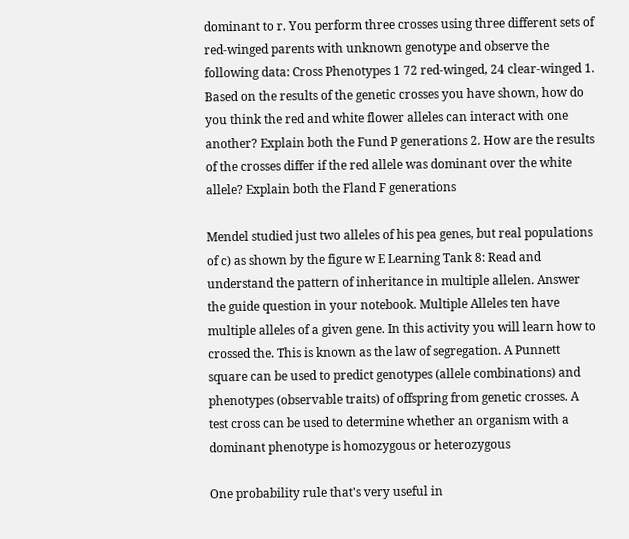dominant to r. You perform three crosses using three different sets of red-winged parents with unknown genotype and observe the following data: Cross Phenotypes 1 72 red-winged, 24 clear-winged 1. Based on the results of the genetic crosses you have shown, how do you think the red and white flower alleles can interact with one another? Explain both the Fund P generations 2. How are the results of the crosses differ if the red allele was dominant over the white allele? Explain both the Fland F generations

Mendel studied just two alleles of his pea genes, but real populations of c) as shown by the figure w E Learning Tank 8: Read and understand the pattern of inheritance in multiple allelen. Answer the guide question in your notebook. Multiple Alleles ten have multiple alleles of a given gene. In this activity you will learn how to crossed the. This is known as the law of segregation. A Punnett square can be used to predict genotypes (allele combinations) and phenotypes (observable traits) of offspring from genetic crosses. A test cross can be used to determine whether an organism with a dominant phenotype is homozygous or heterozygous

One probability rule that's very useful in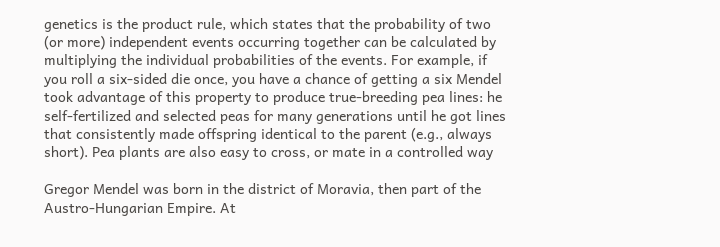genetics is the product rule, which states that the probability of two (or more) independent events occurring together can be calculated by multiplying the individual probabilities of the events. For example, if you roll a six-sided die once, you have a chance of getting a six Mendel took advantage of this property to produce true-breeding pea lines: he self-fertilized and selected peas for many generations until he got lines that consistently made offspring identical to the parent (e.g., always short). Pea plants are also easy to cross, or mate in a controlled way

Gregor Mendel was born in the district of Moravia, then part of the Austro-Hungarian Empire. At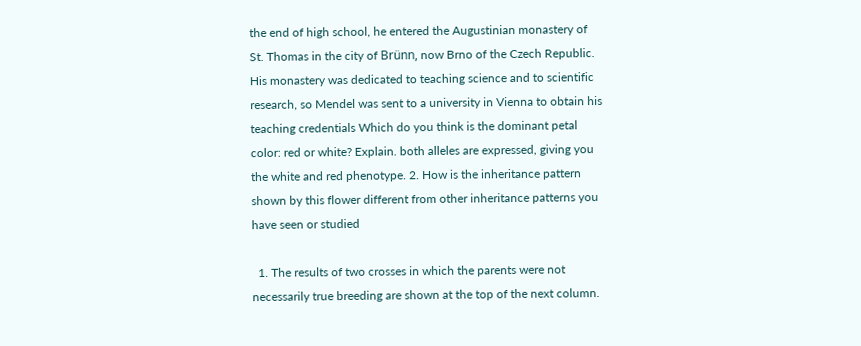the end of high school, he entered the Augustinian monastery of St. Thomas in the city of Brünn, now Brno of the Czech Republic. His monastery was dedicated to teaching science and to scientific research, so Mendel was sent to a university in Vienna to obtain his teaching credentials Which do you think is the dominant petal color: red or white? Explain. both alleles are expressed, giving you the white and red phenotype. 2. How is the inheritance pattern shown by this flower different from other inheritance patterns you have seen or studied

  1. The results of two crosses in which the parents were not necessarily true breeding are shown at the top of the next column.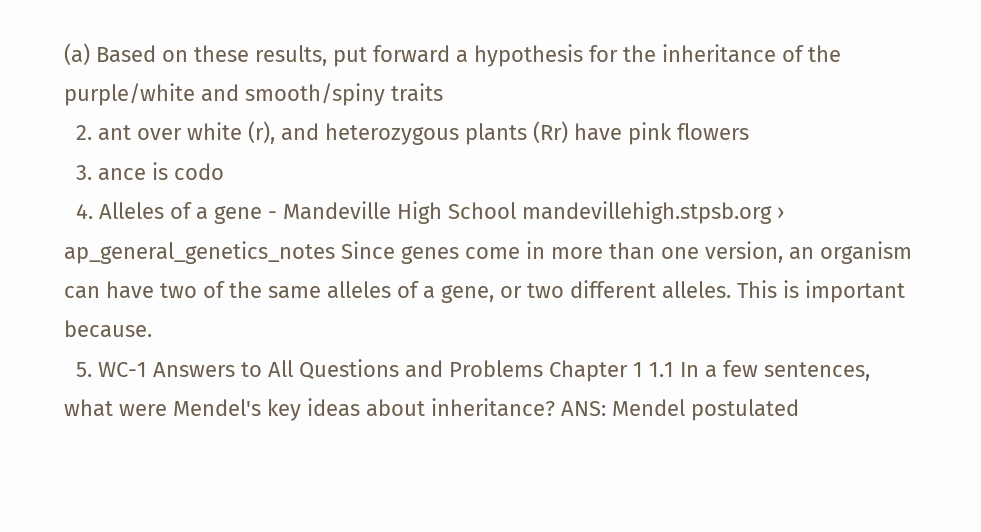(a) Based on these results, put forward a hypothesis for the inheritance of the purple/white and smooth/spiny traits
  2. ant over white (r), and heterozygous plants (Rr) have pink flowers
  3. ance is codo
  4. Alleles of a gene - Mandeville High School mandevillehigh.stpsb.org › ap_general_genetics_notes Since genes come in more than one version, an organism can have two of the same alleles of a gene, or two different alleles. This is important because.
  5. WC-1 Answers to All Questions and Problems Chapter 1 1.1 In a few sentences, what were Mendel's key ideas about inheritance? ANS: Mendel postulated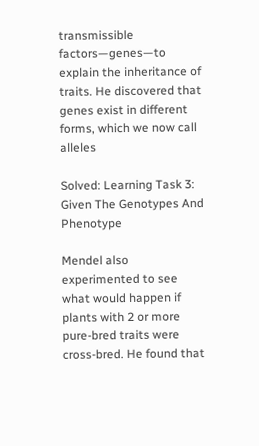transmissible factors—genes—to explain the inheritance of traits. He discovered that genes exist in different forms, which we now call alleles

Solved: Learning Task 3: Given The Genotypes And Phenotype

Mendel also experimented to see what would happen if plants with 2 or more pure-bred traits were cross-bred. He found that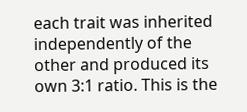each trait was inherited independently of the other and produced its own 3:1 ratio. This is the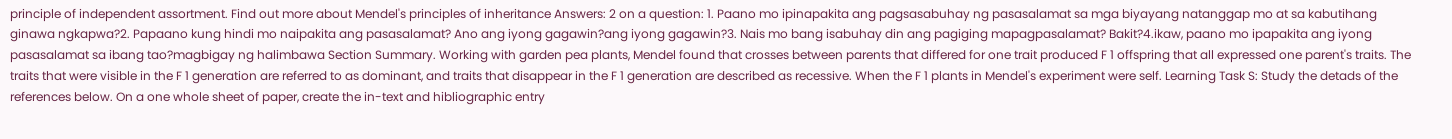principle of independent assortment. Find out more about Mendel's principles of inheritance Answers: 2 on a question: 1. Paano mo ipinapakita ang pagsasabuhay ng pasasalamat sa mga biyayang natanggap mo at sa kabutihang ginawa ngkapwa?2. Papaano kung hindi mo naipakita ang pasasalamat? Ano ang iyong gagawin?ang iyong gagawin?3. Nais mo bang isabuhay din ang pagiging mapagpasalamat? Bakit?4.ikaw, paano mo ipapakita ang iyong pasasalamat sa ibang tao?magbigay ng halimbawa Section Summary. Working with garden pea plants, Mendel found that crosses between parents that differed for one trait produced F 1 offspring that all expressed one parent's traits. The traits that were visible in the F 1 generation are referred to as dominant, and traits that disappear in the F 1 generation are described as recessive. When the F 1 plants in Mendel's experiment were self. Learning Task S: Study the detads of the references below. On a one whole sheet of paper, create the in-text and hibliographic entry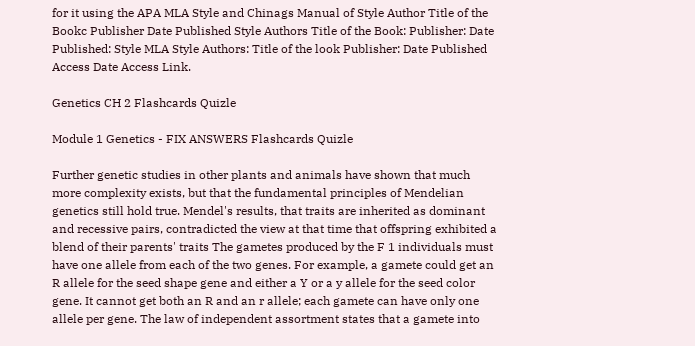for it using the APA MLA Style and Chinags Manual of Style Author Title of the Bookc Publisher Date Published Style Authors Title of the Book: Publisher: Date Published: Style MLA Style Authors: Title of the look Publisher: Date Published Access Date Access Link.

Genetics CH 2 Flashcards Quizle

Module 1 Genetics - FIX ANSWERS Flashcards Quizle

Further genetic studies in other plants and animals have shown that much more complexity exists, but that the fundamental principles of Mendelian genetics still hold true. Mendel's results, that traits are inherited as dominant and recessive pairs, contradicted the view at that time that offspring exhibited a blend of their parents' traits The gametes produced by the F 1 individuals must have one allele from each of the two genes. For example, a gamete could get an R allele for the seed shape gene and either a Y or a y allele for the seed color gene. It cannot get both an R and an r allele; each gamete can have only one allele per gene. The law of independent assortment states that a gamete into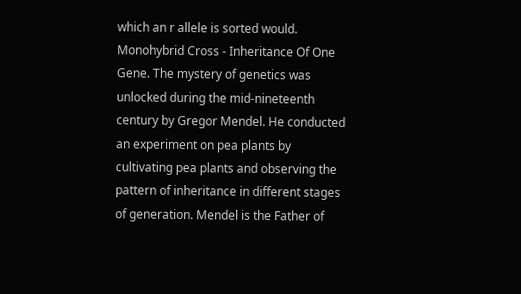which an r allele is sorted would. Monohybrid Cross - Inheritance Of One Gene. The mystery of genetics was unlocked during the mid-nineteenth century by Gregor Mendel. He conducted an experiment on pea plants by cultivating pea plants and observing the pattern of inheritance in different stages of generation. Mendel is the Father of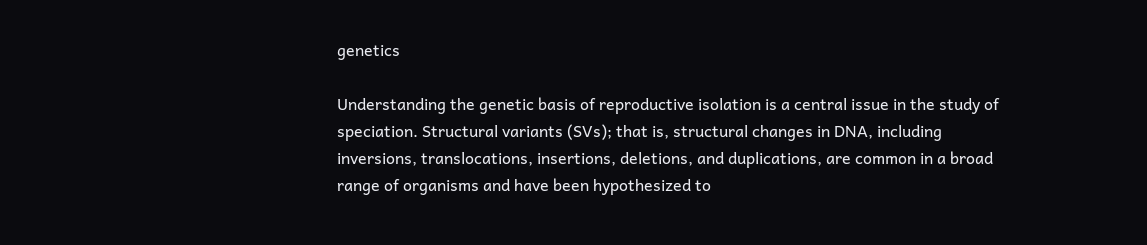genetics

Understanding the genetic basis of reproductive isolation is a central issue in the study of speciation. Structural variants (SVs); that is, structural changes in DNA, including inversions, translocations, insertions, deletions, and duplications, are common in a broad range of organisms and have been hypothesized to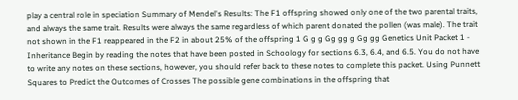play a central role in speciation Summary of Mendel's Results: The F1 offspring showed only one of the two parental traits, and always the same trait. Results were always the same regardless of which parent donated the pollen (was male). The trait not shown in the F1 reappeared in the F2 in about 25% of the offspring 1 G g g Gg gg g Gg gg Genetics Unit Packet 1 - Inheritance Begin by reading the notes that have been posted in Schoology for sections 6.3, 6.4, and 6.5. You do not have to write any notes on these sections, however, you should refer back to these notes to complete this packet. Using Punnett Squares to Predict the Outcomes of Crosses The possible gene combinations in the offspring that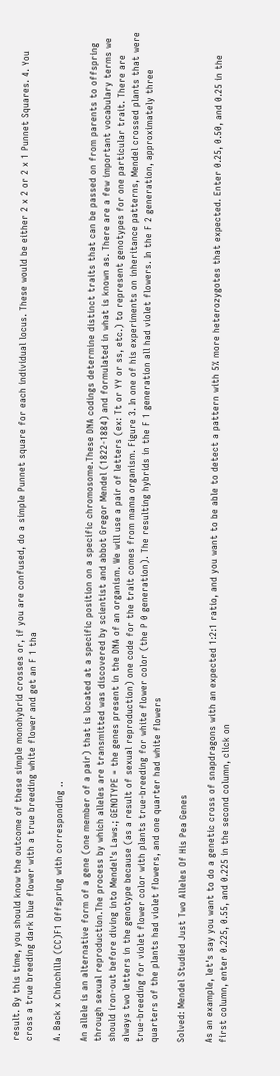result. By this time, you should know the outcome of these simple monohybrid crosses or, if you are confused, do a simple Punnet square for each individual locus. These would be either 2 x 2 or 2 x 1 Punnet Squares. 4. You cross a true breeding dark blue flower with a true breeding white flower and get an F 1 tha

A. Back x Chinchilla (CC)F1 Offspring with corresponding ..

An allele is an alternative form of a gene (one member of a pair) that is located at a specific position on a specific chromosome.These DNA codings determine distinct traits that can be passed on from parents to offspring through sexual reproduction.The process by which alleles are transmitted was discovered by scientist and abbot Gregor Mendel (1822-1884) and formulated in what is known as. There are a few important vocabulary terms we should iron-out before diving into Mendel's Laws.; GENOTYPE = the genes present in the DNA of an organism. We will use a pair of letters (ex: Tt or YY or ss, etc.) to represent genotypes for one particular trait. There are always two letters in the genotype because (as a result of sexual reproduction) one code for the trait comes from mama organism. Figure 3. In one of his experiments on inheritance patterns, Mendel crossed plants that were true-breeding for violet flower color with plants true-breeding for white flower color (the P 0 generation). The resulting hybrids in the F 1 generation all had violet flowers. In the F 2 generation, approximately three quarters of the plants had violet flowers, and one quarter had white flowers

Solved: Mendel Studied Just Two Alleles Of His Pea Genes

As an example, let's say you want to do a genetic cross of snapdragons with an expected 1:2:1 ratio, and you want to be able to detect a pattern with 5% more heterozygotes that expected. Enter 0.25, 0.50, and 0.25 in the first column, enter 0.225, 0.55, and 0.225 in the second column, click on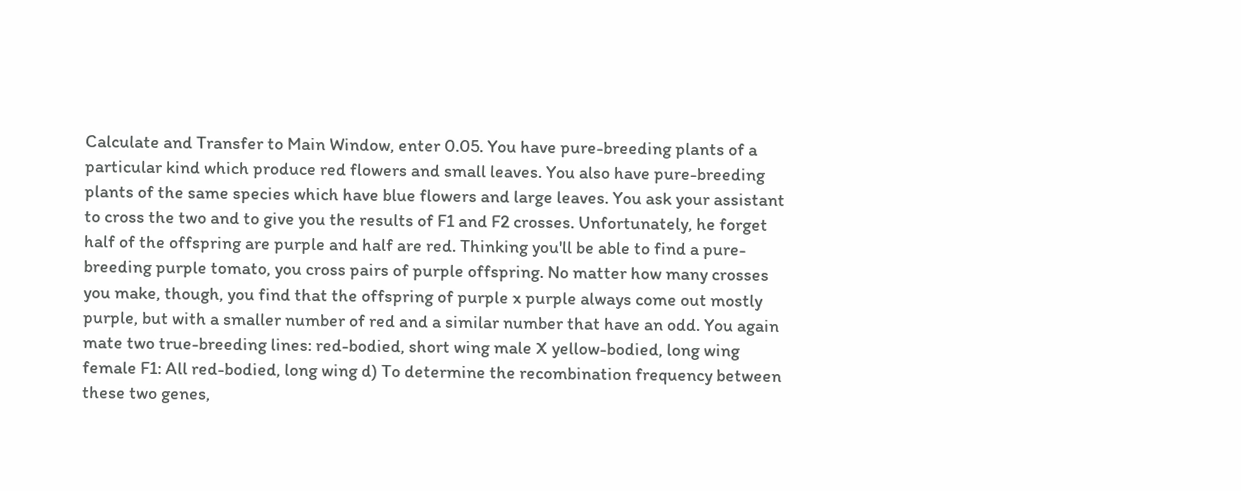Calculate and Transfer to Main Window, enter 0.05. You have pure-breeding plants of a particular kind which produce red flowers and small leaves. You also have pure-breeding plants of the same species which have blue flowers and large leaves. You ask your assistant to cross the two and to give you the results of F1 and F2 crosses. Unfortunately, he forget half of the offspring are purple and half are red. Thinking you'll be able to find a pure-breeding purple tomato, you cross pairs of purple offspring. No matter how many crosses you make, though, you find that the offspring of purple x purple always come out mostly purple, but with a smaller number of red and a similar number that have an odd. You again mate two true-breeding lines: red-bodied, short wing male X yellow-bodied, long wing female F1: All red-bodied, long wing d) To determine the recombination frequency between these two genes,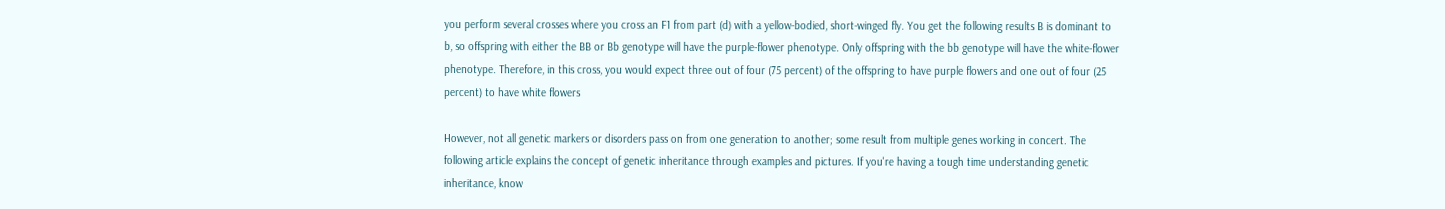you perform several crosses where you cross an F1 from part (d) with a yellow-bodied, short-winged fly. You get the following results B is dominant to b, so offspring with either the BB or Bb genotype will have the purple-flower phenotype. Only offspring with the bb genotype will have the white-flower phenotype. Therefore, in this cross, you would expect three out of four (75 percent) of the offspring to have purple flowers and one out of four (25 percent) to have white flowers

However, not all genetic markers or disorders pass on from one generation to another; some result from multiple genes working in concert. The following article explains the concept of genetic inheritance through examples and pictures. If you're having a tough time understanding genetic inheritance, know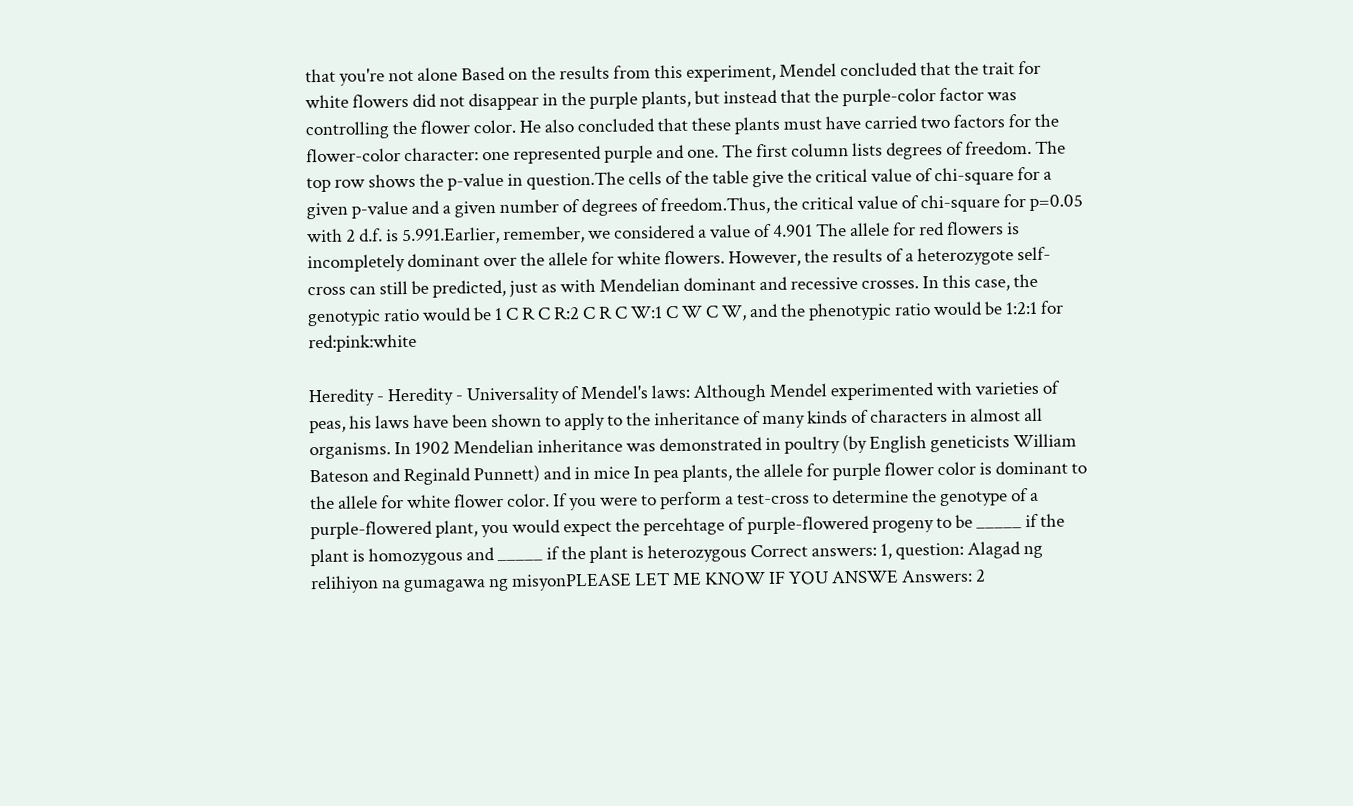that you're not alone Based on the results from this experiment, Mendel concluded that the trait for white flowers did not disappear in the purple plants, but instead that the purple-color factor was controlling the flower color. He also concluded that these plants must have carried two factors for the flower-color character: one represented purple and one. The first column lists degrees of freedom. The top row shows the p-value in question.The cells of the table give the critical value of chi-square for a given p-value and a given number of degrees of freedom.Thus, the critical value of chi-square for p=0.05 with 2 d.f. is 5.991.Earlier, remember, we considered a value of 4.901 The allele for red flowers is incompletely dominant over the allele for white flowers. However, the results of a heterozygote self-cross can still be predicted, just as with Mendelian dominant and recessive crosses. In this case, the genotypic ratio would be 1 C R C R:2 C R C W:1 C W C W, and the phenotypic ratio would be 1:2:1 for red:pink:white

Heredity - Heredity - Universality of Mendel's laws: Although Mendel experimented with varieties of peas, his laws have been shown to apply to the inheritance of many kinds of characters in almost all organisms. In 1902 Mendelian inheritance was demonstrated in poultry (by English geneticists William Bateson and Reginald Punnett) and in mice In pea plants, the allele for purple flower color is dominant to the allele for white flower color. If you were to perform a test-cross to determine the genotype of a purple-flowered plant, you would expect the percehtage of purple-flowered progeny to be _____ if the plant is homozygous and _____ if the plant is heterozygous Correct answers: 1, question: Alagad ng relihiyon na gumagawa ng misyonPLEASE LET ME KNOW IF YOU ANSWE Answers: 2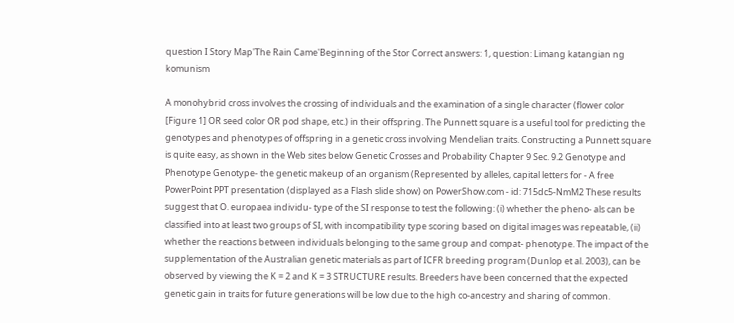question I Story Map'The Rain Came'Beginning of the Stor Correct answers: 1, question: Limang katangian ng komunism

A monohybrid cross involves the crossing of individuals and the examination of a single character (flower color [Figure 1] OR seed color OR pod shape, etc.) in their offspring. The Punnett square is a useful tool for predicting the genotypes and phenotypes of offspring in a genetic cross involving Mendelian traits. Constructing a Punnett square is quite easy, as shown in the Web sites below Genetic Crosses and Probability Chapter 9 Sec. 9.2 Genotype and Phenotype Genotype- the genetic makeup of an organism (Represented by alleles, capital letters for - A free PowerPoint PPT presentation (displayed as a Flash slide show) on PowerShow.com - id: 715dc5-NmM2 These results suggest that O. europaea individu- type of the SI response to test the following: (i) whether the pheno- als can be classified into at least two groups of SI, with incompatibility type scoring based on digital images was repeatable, (ii) whether the reactions between individuals belonging to the same group and compat- phenotype. The impact of the supplementation of the Australian genetic materials as part of ICFR breeding program (Dunlop et al. 2003), can be observed by viewing the K = 2 and K = 3 STRUCTURE results. Breeders have been concerned that the expected genetic gain in traits for future generations will be low due to the high co-ancestry and sharing of common.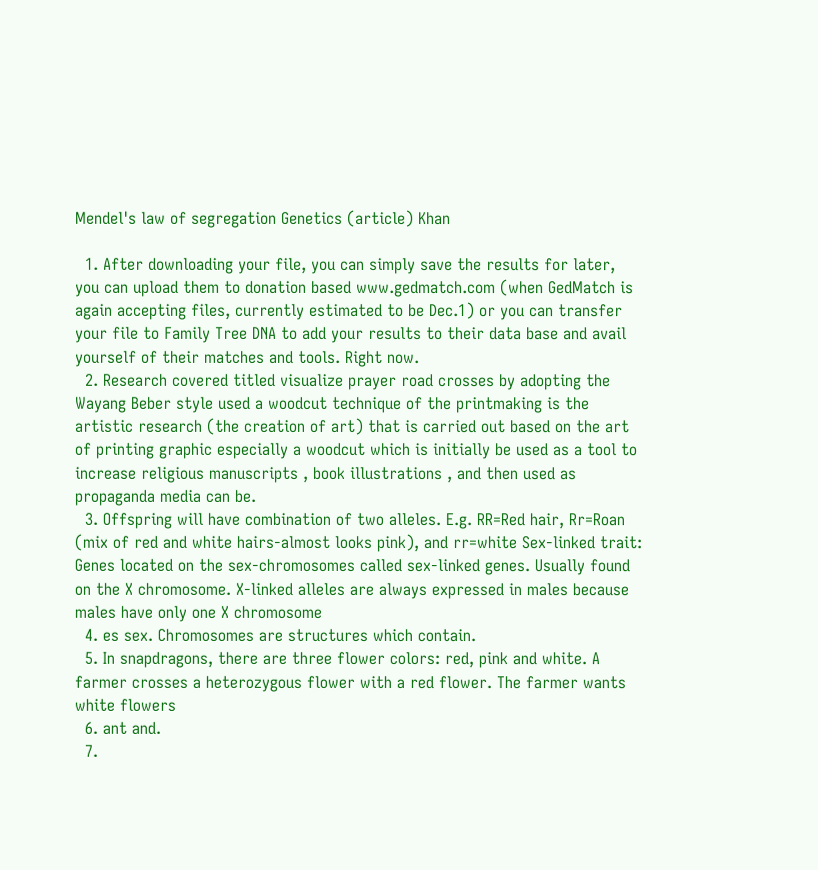Mendel's law of segregation Genetics (article) Khan

  1. After downloading your file, you can simply save the results for later, you can upload them to donation based www.gedmatch.com (when GedMatch is again accepting files, currently estimated to be Dec.1) or you can transfer your file to Family Tree DNA to add your results to their data base and avail yourself of their matches and tools. Right now.
  2. Research covered titled visualize prayer road crosses by adopting the Wayang Beber style used a woodcut technique of the printmaking is the artistic research (the creation of art) that is carried out based on the art of printing graphic especially a woodcut which is initially be used as a tool to increase religious manuscripts , book illustrations , and then used as propaganda media can be.
  3. Offspring will have combination of two alleles. E.g. RR=Red hair, Rr=Roan (mix of red and white hairs-almost looks pink), and rr=white Sex-linked trait: Genes located on the sex-chromosomes called sex-linked genes. Usually found on the X chromosome. X-linked alleles are always expressed in males because males have only one X chromosome
  4. es sex. Chromosomes are structures which contain.
  5. In snapdragons, there are three flower colors: red, pink and white. A farmer crosses a heterozygous flower with a red flower. The farmer wants white flowers
  6. ant and.
  7.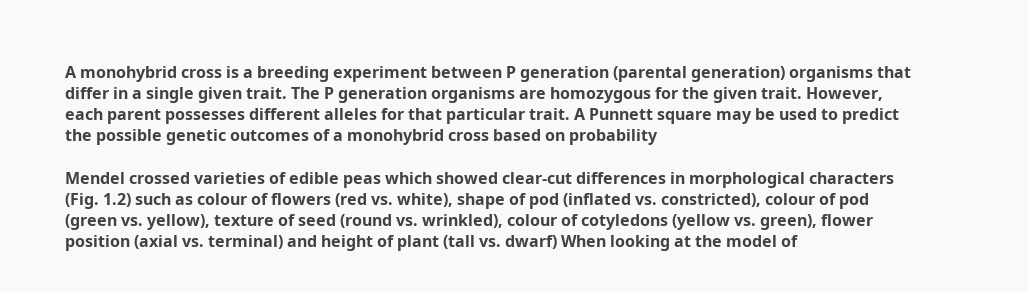A monohybrid cross is a breeding experiment between P generation (parental generation) organisms that differ in a single given trait. The P generation organisms are homozygous for the given trait. However, each parent possesses different alleles for that particular trait. A Punnett square may be used to predict the possible genetic outcomes of a monohybrid cross based on probability

Mendel crossed varieties of edible peas which showed clear-cut differences in morphological characters (Fig. 1.2) such as colour of flowers (red vs. white), shape of pod (inflated vs. constricted), colour of pod (green vs. yellow), texture of seed (round vs. wrinkled), colour of cotyledons (yellow vs. green), flower position (axial vs. terminal) and height of plant (tall vs. dwarf) When looking at the model of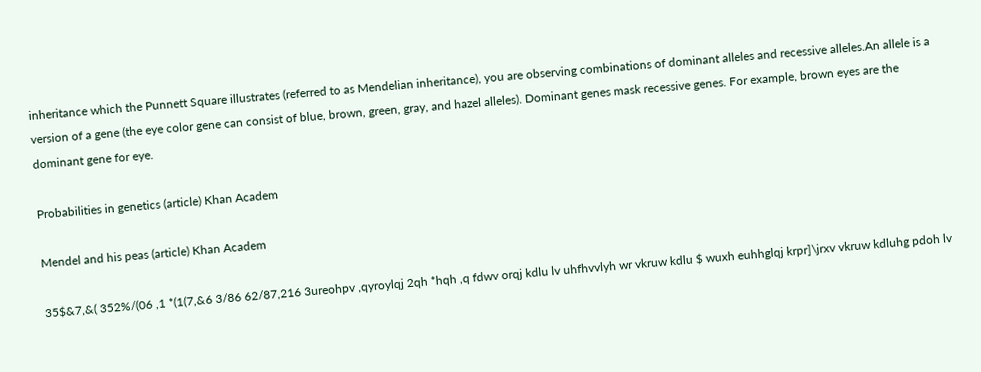inheritance which the Punnett Square illustrates (referred to as Mendelian inheritance), you are observing combinations of dominant alleles and recessive alleles.An allele is a version of a gene (the eye color gene can consist of blue, brown, green, gray, and hazel alleles). Dominant genes mask recessive genes. For example, brown eyes are the dominant gene for eye.

Probabilities in genetics (article) Khan Academ

Mendel and his peas (article) Khan Academ

35$&7,&( 352%/(06 ,1 *(1(7,&6 3/86 62/87,216 3ureohpv ,qyroylqj 2qh *hqh ,q fdwv orqj kdlu lv uhfhvvlyh wr vkruw kdlu $ wuxh euhhglqj krpr]\jrxv vkruw kdluhg pdoh lv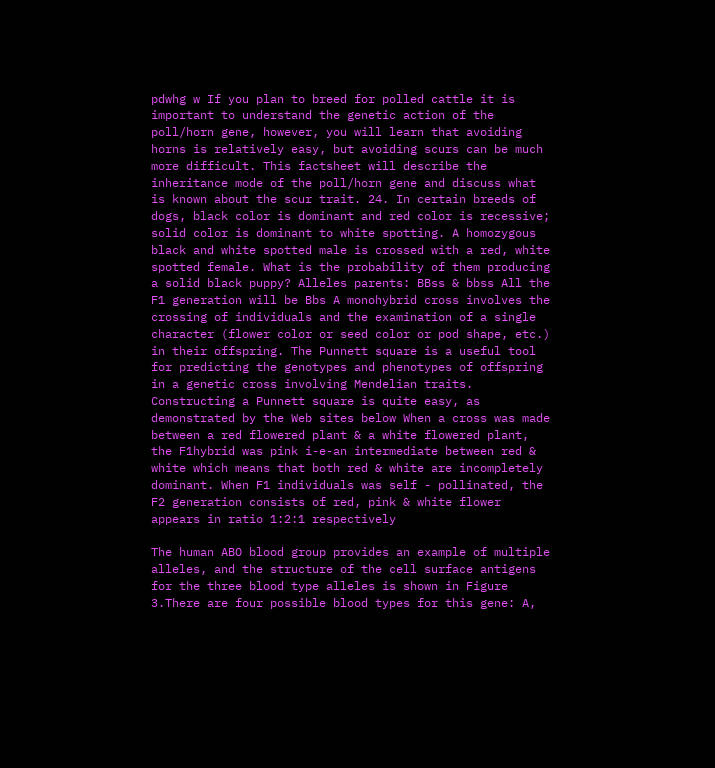pdwhg w If you plan to breed for polled cattle it is important to understand the genetic action of the poll/horn gene, however, you will learn that avoiding horns is relatively easy, but avoiding scurs can be much more difficult. This factsheet will describe the inheritance mode of the poll/horn gene and discuss what is known about the scur trait. 24. In certain breeds of dogs, black color is dominant and red color is recessive; solid color is dominant to white spotting. A homozygous black and white spotted male is crossed with a red, white spotted female. What is the probability of them producing a solid black puppy? Alleles parents: BBss & bbss All the F1 generation will be Bbs A monohybrid cross involves the crossing of individuals and the examination of a single character (flower color or seed color or pod shape, etc.) in their offspring. The Punnett square is a useful tool for predicting the genotypes and phenotypes of offspring in a genetic cross involving Mendelian traits. Constructing a Punnett square is quite easy, as demonstrated by the Web sites below When a cross was made between a red flowered plant & a white flowered plant, the F1hybrid was pink i-e-an intermediate between red & white which means that both red & white are incompletely dominant. When F1 individuals was self - pollinated, the F2 generation consists of red, pink & white flower appears in ratio 1:2:1 respectively

The human ABO blood group provides an example of multiple alleles, and the structure of the cell surface antigens for the three blood type alleles is shown in Figure 3.There are four possible blood types for this gene: A,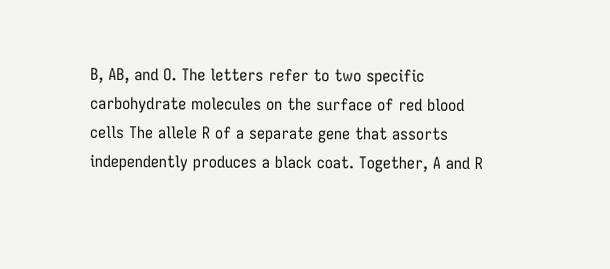B, AB, and O. The letters refer to two specific carbohydrate molecules on the surface of red blood cells The allele R of a separate gene that assorts independently produces a black coat. Together, A and R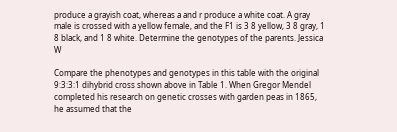produce a grayish coat, whereas a and r produce a white coat. A gray male is crossed with a yellow female, and the F1 is 3 8 yellow, 3 8 gray, 1 8 black, and 1 8 white. Determine the genotypes of the parents. Jessica W

Compare the phenotypes and genotypes in this table with the original 9:3:3:1 dihybrid cross shown above in Table 1. When Gregor Mendel completed his research on genetic crosses with garden peas in 1865, he assumed that the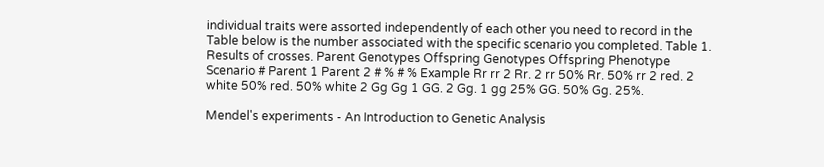individual traits were assorted independently of each other you need to record in the Table below is the number associated with the specific scenario you completed. Table 1. Results of crosses. Parent Genotypes Offspring Genotypes Offspring Phenotype Scenario # Parent 1 Parent 2 # % # % Example Rr rr 2 Rr. 2 rr 50% Rr. 50% rr 2 red. 2 white 50% red. 50% white 2 Gg Gg 1 GG. 2 Gg. 1 gg 25% GG. 50% Gg. 25%.

Mendel's experiments - An Introduction to Genetic Analysis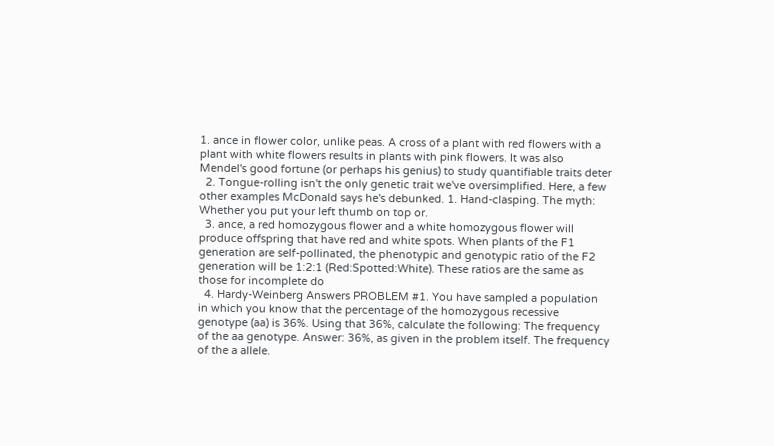1. ance in flower color, unlike peas. A cross of a plant with red flowers with a plant with white flowers results in plants with pink flowers. It was also Mendel's good fortune (or perhaps his genius) to study quantifiable traits deter
  2. Tongue-rolling isn't the only genetic trait we've oversimplified. Here, a few other examples McDonald says he's debunked. 1. Hand-clasping. The myth: Whether you put your left thumb on top or.
  3. ance, a red homozygous flower and a white homozygous flower will produce offspring that have red and white spots. When plants of the F1 generation are self-pollinated, the phenotypic and genotypic ratio of the F2 generation will be 1:2:1 (Red:Spotted:White). These ratios are the same as those for incomplete do
  4. Hardy-Weinberg Answers PROBLEM #1. You have sampled a population in which you know that the percentage of the homozygous recessive genotype (aa) is 36%. Using that 36%, calculate the following: The frequency of the aa genotype. Answer: 36%, as given in the problem itself. The frequency of the a allele.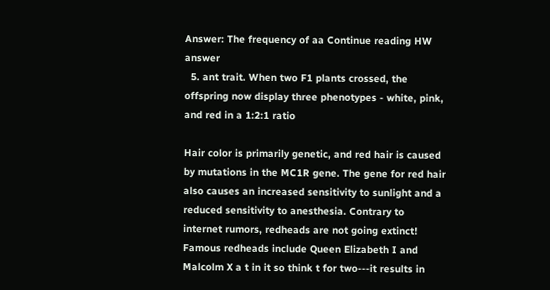Answer: The frequency of aa Continue reading HW answer
  5. ant trait. When two F1 plants crossed, the offspring now display three phenotypes - white, pink, and red in a 1:2:1 ratio

Hair color is primarily genetic, and red hair is caused by mutations in the MC1R gene. The gene for red hair also causes an increased sensitivity to sunlight and a reduced sensitivity to anesthesia. Contrary to internet rumors, redheads are not going extinct! Famous redheads include Queen Elizabeth I and Malcolm X a t in it so think t for two---it results in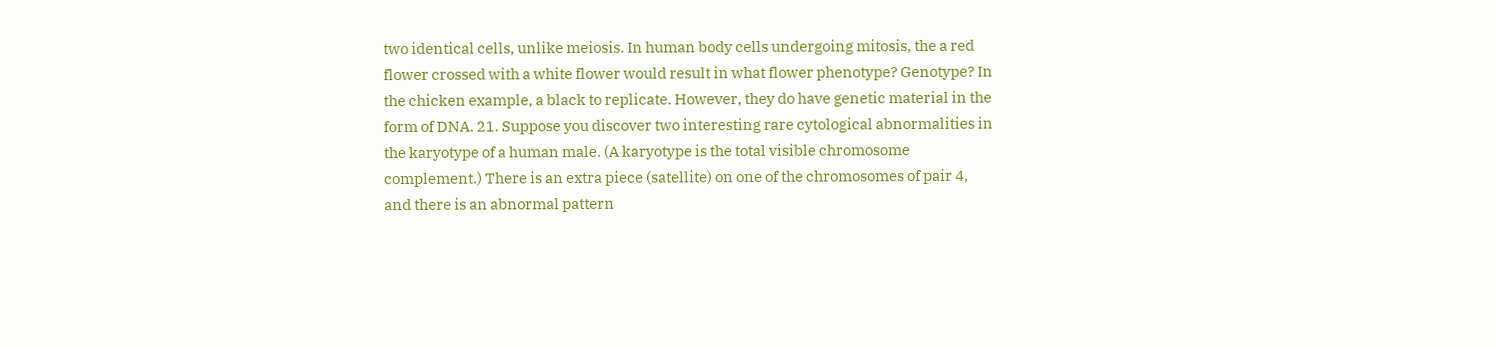two identical cells, unlike meiosis. In human body cells undergoing mitosis, the a red flower crossed with a white flower would result in what flower phenotype? Genotype? In the chicken example, a black to replicate. However, they do have genetic material in the form of DNA. 21. Suppose you discover two interesting rare cytological abnormalities in the karyotype of a human male. (A karyotype is the total visible chromosome complement.) There is an extra piece (satellite) on one of the chromosomes of pair 4, and there is an abnormal pattern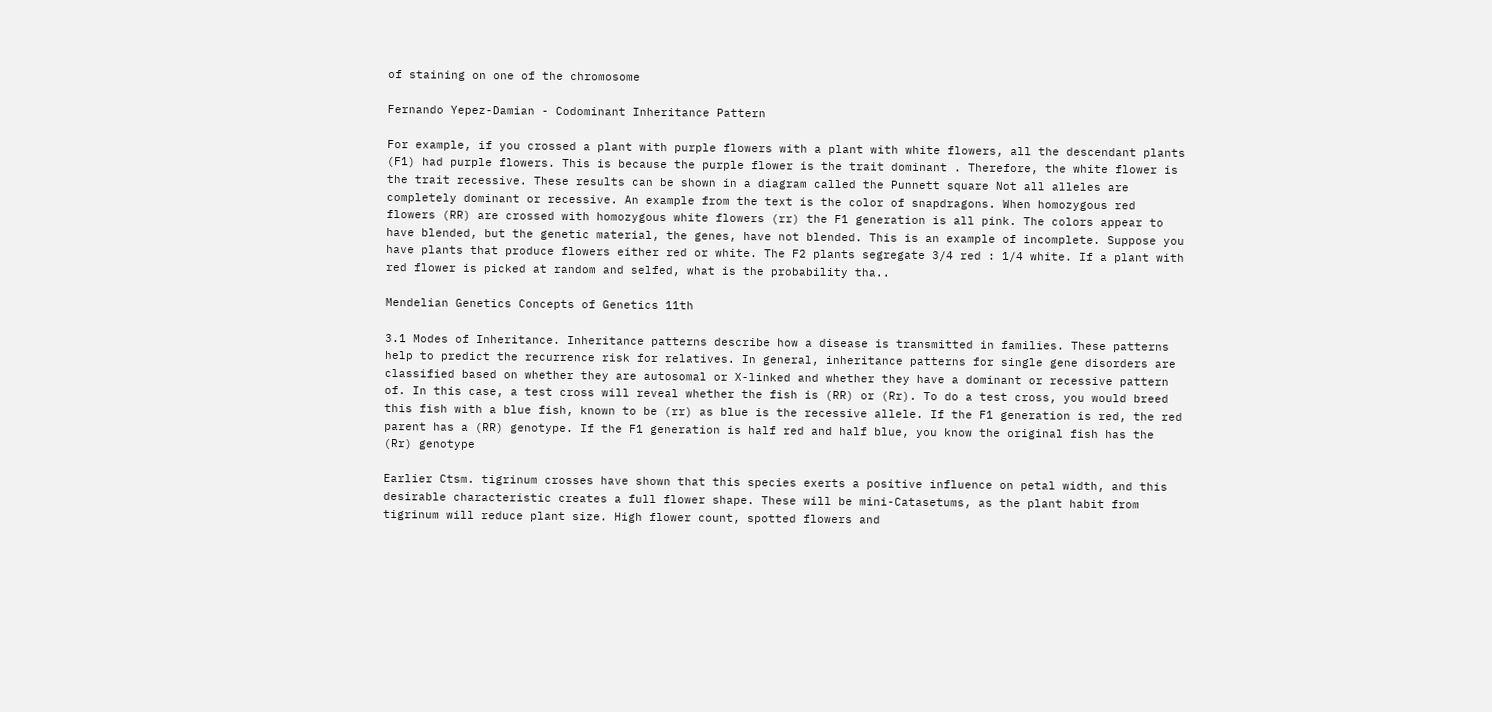of staining on one of the chromosome

Fernando Yepez-Damian - Codominant Inheritance Pattern

For example, if you crossed a plant with purple flowers with a plant with white flowers, all the descendant plants (F1) had purple flowers. This is because the purple flower is the trait dominant . Therefore, the white flower is the trait recessive. These results can be shown in a diagram called the Punnett square Not all alleles are completely dominant or recessive. An example from the text is the color of snapdragons. When homozygous red flowers (RR) are crossed with homozygous white flowers (rr) the F1 generation is all pink. The colors appear to have blended, but the genetic material, the genes, have not blended. This is an example of incomplete. Suppose you have plants that produce flowers either red or white. The F2 plants segregate 3/4 red : 1/4 white. If a plant with red flower is picked at random and selfed, what is the probability tha..

Mendelian Genetics Concepts of Genetics 11th

3.1 Modes of Inheritance. Inheritance patterns describe how a disease is transmitted in families. These patterns help to predict the recurrence risk for relatives. In general, inheritance patterns for single gene disorders are classified based on whether they are autosomal or X-linked and whether they have a dominant or recessive pattern of. In this case, a test cross will reveal whether the fish is (RR) or (Rr). To do a test cross, you would breed this fish with a blue fish, known to be (rr) as blue is the recessive allele. If the F1 generation is red, the red parent has a (RR) genotype. If the F1 generation is half red and half blue, you know the original fish has the (Rr) genotype

Earlier Ctsm. tigrinum crosses have shown that this species exerts a positive influence on petal width, and this desirable characteristic creates a full flower shape. These will be mini-Catasetums, as the plant habit from tigrinum will reduce plant size. High flower count, spotted flowers and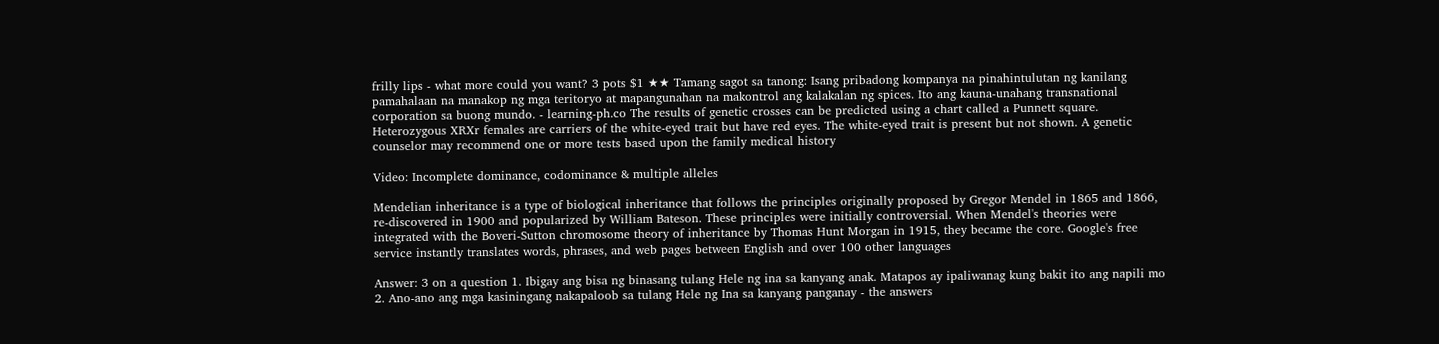frilly lips - what more could you want? 3 pots $1 ★★ Tamang sagot sa tanong: Isang pribadong kompanya na pinahintulutan ng kanilang pamahalaan na manakop ng mga teritoryo at mapangunahan na makontrol ang kalakalan ng spices. Ito ang kauna-unahang transnational corporation sa buong mundo. - learning-ph.co The results of genetic crosses can be predicted using a chart called a Punnett square. Heterozygous XRXr females are carriers of the white-eyed trait but have red eyes. The white-eyed trait is present but not shown. A genetic counselor may recommend one or more tests based upon the family medical history

Video: Incomplete dominance, codominance & multiple alleles

Mendelian inheritance is a type of biological inheritance that follows the principles originally proposed by Gregor Mendel in 1865 and 1866, re-discovered in 1900 and popularized by William Bateson. These principles were initially controversial. When Mendel's theories were integrated with the Boveri-Sutton chromosome theory of inheritance by Thomas Hunt Morgan in 1915, they became the core. Google's free service instantly translates words, phrases, and web pages between English and over 100 other languages

Answer: 3 on a question 1. Ibigay ang bisa ng binasang tulang Hele ng ina sa kanyang anak. Matapos ay ipaliwanag kung bakit ito ang napili mo 2. Ano-ano ang mga kasiningang nakapaloob sa tulang Hele ng Ina sa kanyang panganay - the answers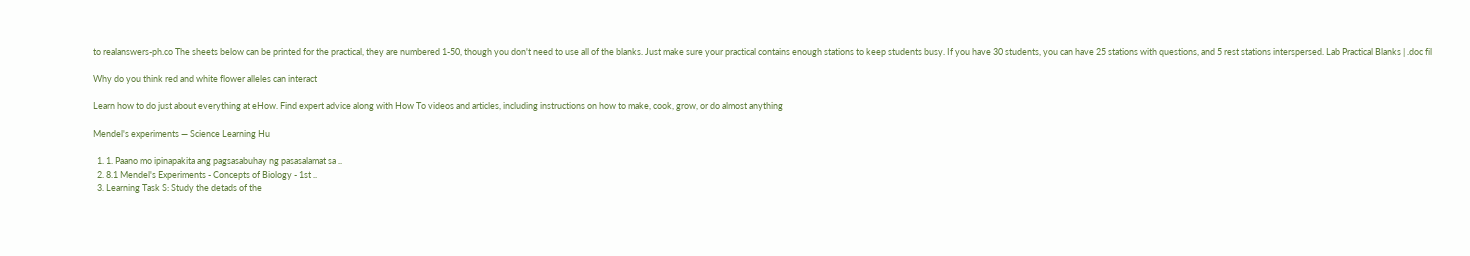to realanswers-ph.co The sheets below can be printed for the practical, they are numbered 1-50, though you don't need to use all of the blanks. Just make sure your practical contains enough stations to keep students busy. If you have 30 students, you can have 25 stations with questions, and 5 rest stations interspersed. Lab Practical Blanks | .doc fil

Why do you think red and white flower alleles can interact

Learn how to do just about everything at eHow. Find expert advice along with How To videos and articles, including instructions on how to make, cook, grow, or do almost anything

Mendel's experiments — Science Learning Hu

  1. 1. Paano mo ipinapakita ang pagsasabuhay ng pasasalamat sa ..
  2. 8.1 Mendel's Experiments - Concepts of Biology - 1st ..
  3. Learning Task S: Study the detads of the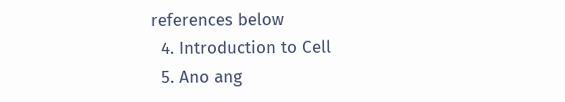references below
  4. Introduction to Cell
  5. Ano ang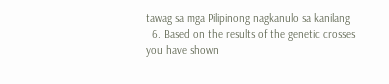tawag sa mga Pilipinong nagkanulo sa kanilang
  6. Based on the results of the genetic crosses you have shown